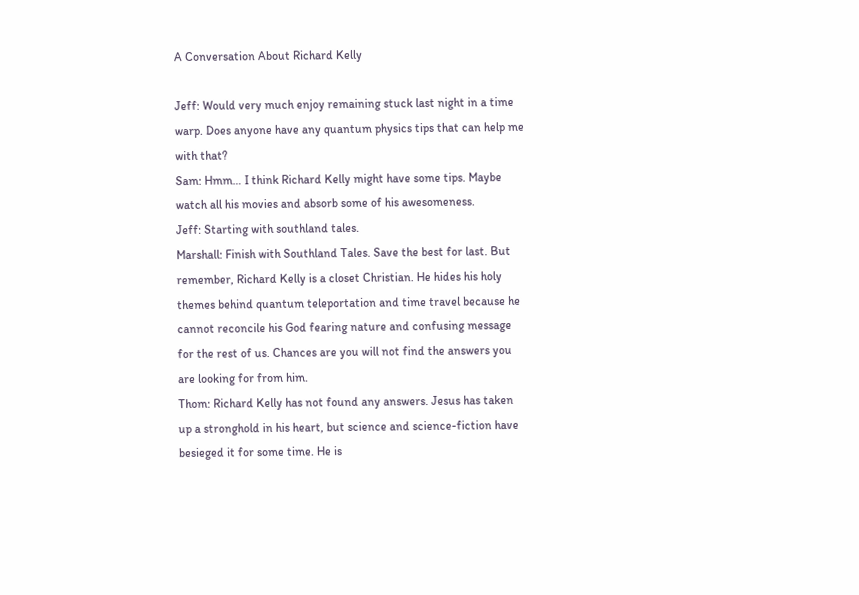A Conversation About Richard Kelly

Jeff: Would very much enjoy remaining stuck last night in a time warp. Does anyone have any quantum physics tips that can help me with that?
Sam: Hmm… I think Richard Kelly might have some tips. Maybe watch all his movies and absorb some of his awesomeness.
Jeff: Starting with southland tales.
Marshall: Finish with Southland Tales. Save the best for last. But remember, Richard Kelly is a closet Christian. He hides his holy themes behind quantum teleportation and time travel because he cannot reconcile his God fearing nature and confusing message for the rest of us. Chances are you will not find the answers you are looking for from him.
Thom: Richard Kelly has not found any answers. Jesus has taken up a stronghold in his heart, but science and science-fiction have besieged it for some time. He is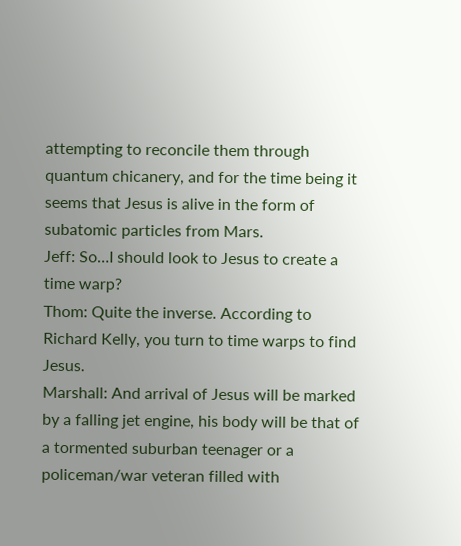attempting to reconcile them through quantum chicanery, and for the time being it seems that Jesus is alive in the form of subatomic particles from Mars.
Jeff: So…I should look to Jesus to create a time warp?
Thom: Quite the inverse. According to Richard Kelly, you turn to time warps to find Jesus.
Marshall: And arrival of Jesus will be marked by a falling jet engine, his body will be that of a tormented suburban teenager or a policeman/war veteran filled with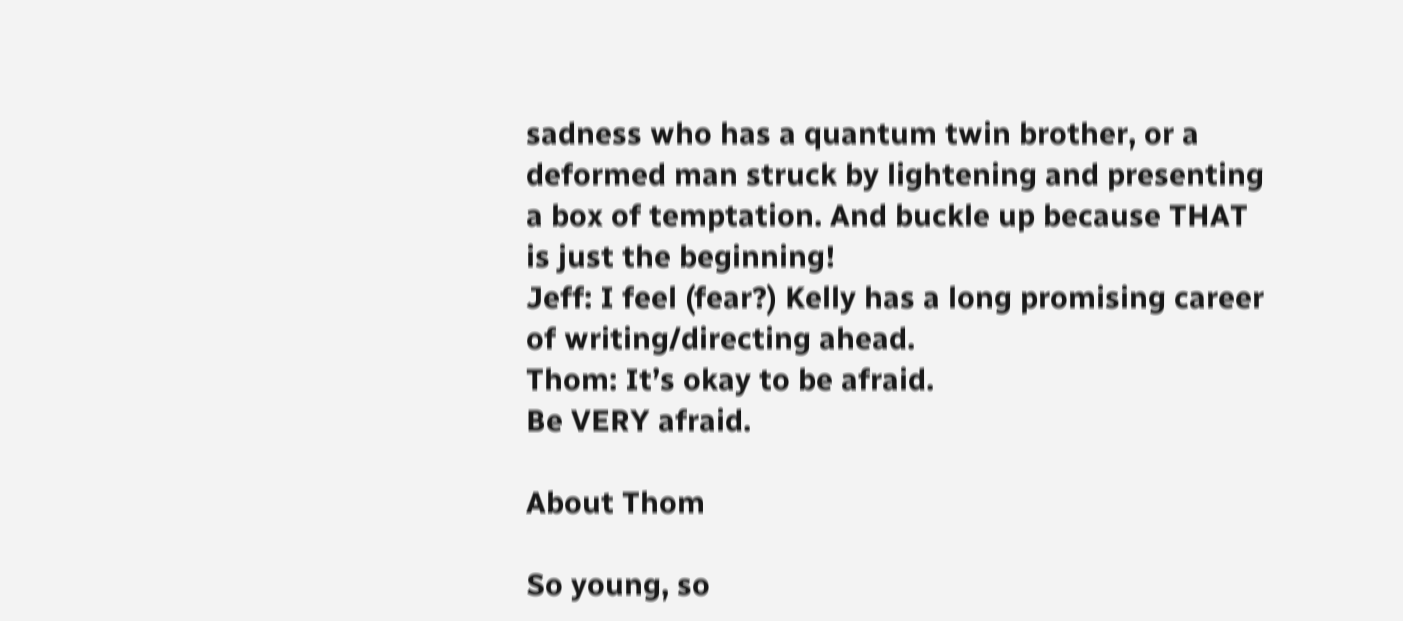sadness who has a quantum twin brother, or a deformed man struck by lightening and presenting a box of temptation. And buckle up because THAT is just the beginning!
Jeff: I feel (fear?) Kelly has a long promising career of writing/directing ahead.
Thom: It’s okay to be afraid.
Be VERY afraid.

About Thom

So young, so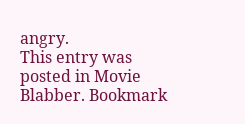angry.
This entry was posted in Movie Blabber. Bookmark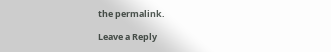the permalink.

Leave a Reply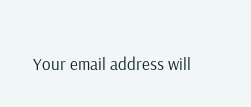Your email address will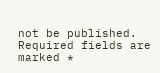not be published. Required fields are marked *